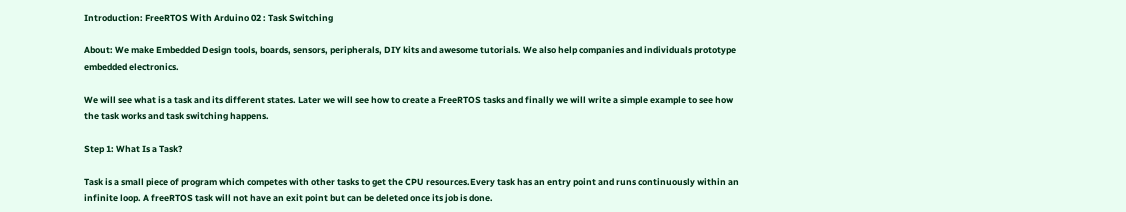Introduction: FreeRTOS With Arduino 02 : Task Switching

About: We make Embedded Design tools, boards, sensors, peripherals, DIY kits and awesome tutorials. We also help companies and individuals prototype embedded electronics.

We will see what is a task and its different states. Later we will see how to create a FreeRTOS tasks and finally we will write a simple example to see how the task works and task switching happens.

Step 1: What Is a Task?

Task is a small piece of program which competes with other tasks to get the CPU resources.Every task has an entry point and runs continuously within an infinite loop. A freeRTOS task will not have an exit point but can be deleted once its job is done.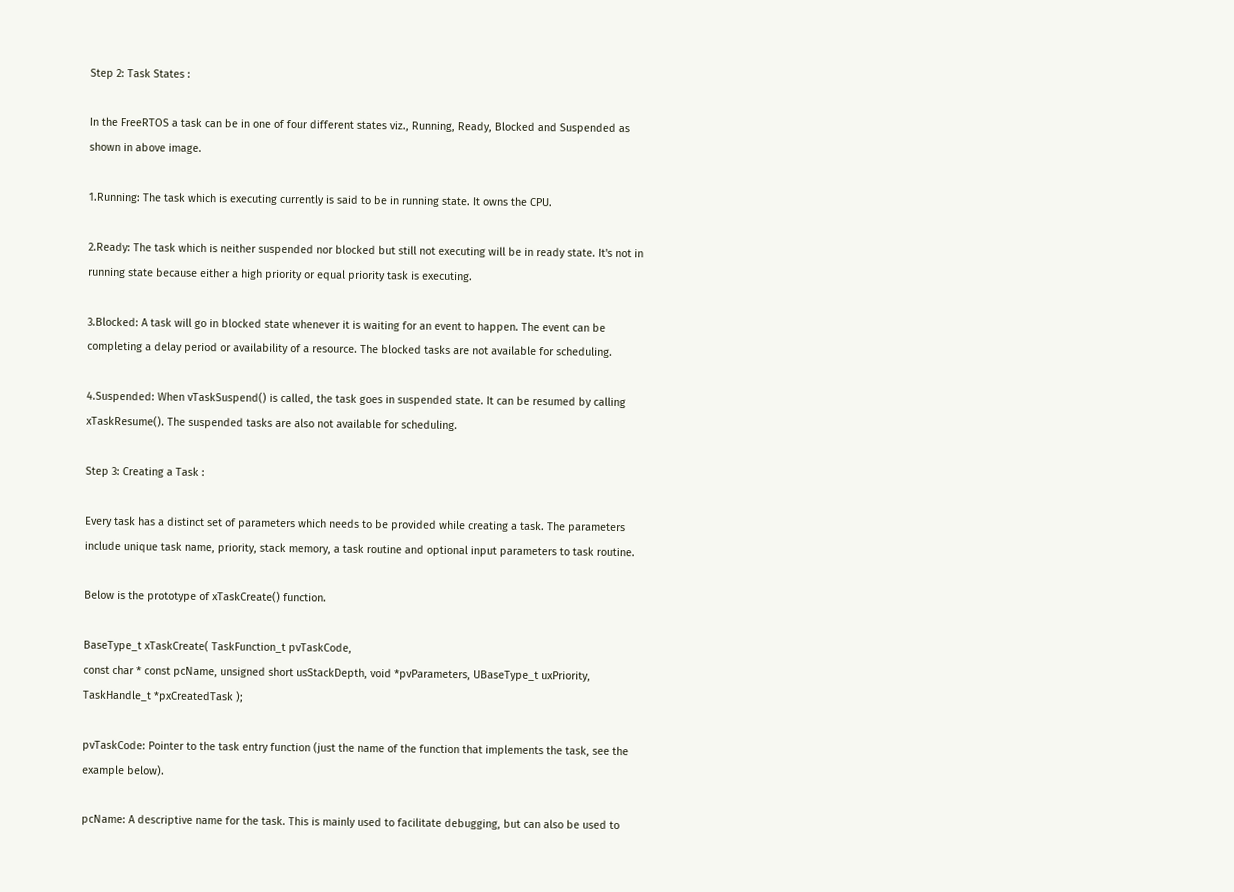Step 2: Task States :

In the FreeRTOS a task can be in one of four different states viz., Running, Ready, Blocked and Suspended as shown in above image.

1.Running: The task which is executing currently is said to be in running state. It owns the CPU.

2.Ready: The task which is neither suspended nor blocked but still not executing will be in ready state. It's not in running state because either a high priority or equal priority task is executing.

3.Blocked: A task will go in blocked state whenever it is waiting for an event to happen. The event can be completing a delay period or availability of a resource. The blocked tasks are not available for scheduling.

4.Suspended: When vTaskSuspend() is called, the task goes in suspended state. It can be resumed by calling xTaskResume(). The suspended tasks are also not available for scheduling.

Step 3: Creating a Task :

Every task has a distinct set of parameters which needs to be provided while creating a task. The parameters include unique task name, priority, stack memory, a task routine and optional input parameters to task routine.

Below is the prototype of xTaskCreate() function.

BaseType_t xTaskCreate( TaskFunction_t pvTaskCode,
const char * const pcName, unsigned short usStackDepth, void *pvParameters, UBaseType_t uxPriority, TaskHandle_t *pxCreatedTask );

pvTaskCode: Pointer to the task entry function (just the name of the function that implements the task, see the example below).

pcName: A descriptive name for the task. This is mainly used to facilitate debugging, but can also be used to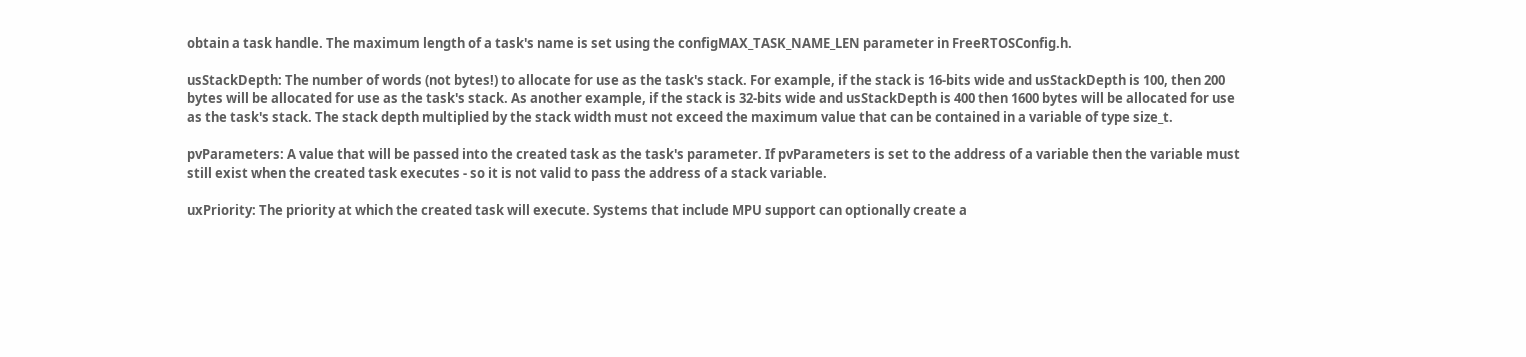obtain a task handle. The maximum length of a task's name is set using the configMAX_TASK_NAME_LEN parameter in FreeRTOSConfig.h.

usStackDepth: The number of words (not bytes!) to allocate for use as the task's stack. For example, if the stack is 16-bits wide and usStackDepth is 100, then 200 bytes will be allocated for use as the task's stack. As another example, if the stack is 32-bits wide and usStackDepth is 400 then 1600 bytes will be allocated for use as the task's stack. The stack depth multiplied by the stack width must not exceed the maximum value that can be contained in a variable of type size_t.

pvParameters: A value that will be passed into the created task as the task's parameter. If pvParameters is set to the address of a variable then the variable must still exist when the created task executes - so it is not valid to pass the address of a stack variable.

uxPriority: The priority at which the created task will execute. Systems that include MPU support can optionally create a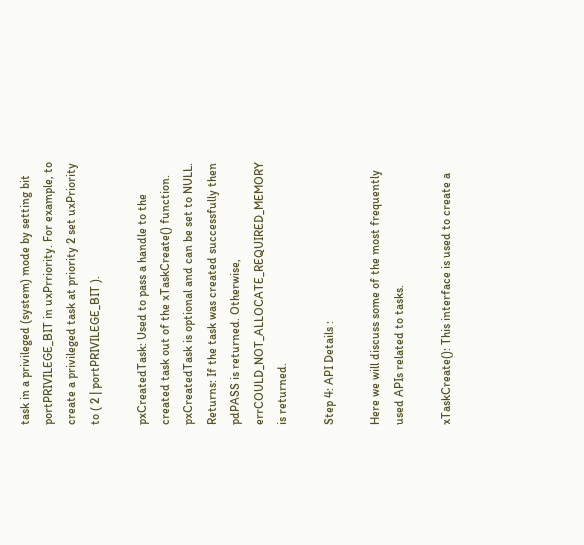task in a privileged (system) mode by setting bit portPRIVILEGE_BIT in uxPrriority. For example, to create a privileged task at priority 2 set uxPriority to ( 2 | portPRIVILEGE_BIT ).

pxCreatedTask: Used to pass a handle to the created task out of the xTaskCreate() function. pxCreatedTask is optional and can be set to NULL. Returns: If the task was created successfully then pdPASS is returned. Otherwise, errCOULD_NOT_ALLOCATE_REQUIRED_MEMORY is returned.

Step 4: API Details :

Here we will discuss some of the most frequently used APIs related to tasks.

xTaskCreate(): This interface is used to create a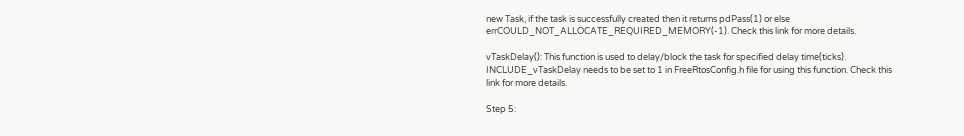new Task, if the task is successfully created then it returns pdPass(1) or else errCOULD_NOT_ALLOCATE_REQUIRED_MEMORY(-1). Check this link for more details.

vTaskDelay(): This function is used to delay/block the task for specified delay time(ticks). INCLUDE_vTaskDelay needs to be set to 1 in FreeRtosConfig.h file for using this function. Check this link for more details.

Step 5: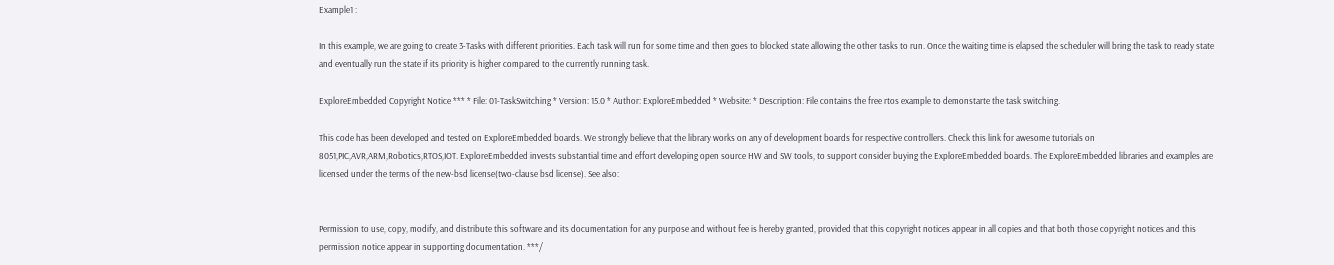Example1 :

In this example, we are going to create 3-Tasks with different priorities. Each task will run for some time and then goes to blocked state allowing the other tasks to run. Once the waiting time is elapsed the scheduler will bring the task to ready state and eventually run the state if its priority is higher compared to the currently running task.

ExploreEmbedded Copyright Notice *** * File: 01-TaskSwitching * Version: 15.0 * Author: ExploreEmbedded * Website: * Description: File contains the free rtos example to demonstarte the task switching.

This code has been developed and tested on ExploreEmbedded boards. We strongly believe that the library works on any of development boards for respective controllers. Check this link for awesome tutorials on 8051,PIC,AVR,ARM,Robotics,RTOS,IOT. ExploreEmbedded invests substantial time and effort developing open source HW and SW tools, to support consider buying the ExploreEmbedded boards. The ExploreEmbedded libraries and examples are licensed under the terms of the new-bsd license(two-clause bsd license). See also:


Permission to use, copy, modify, and distribute this software and its documentation for any purpose and without fee is hereby granted, provided that this copyright notices appear in all copies and that both those copyright notices and this permission notice appear in supporting documentation. ***/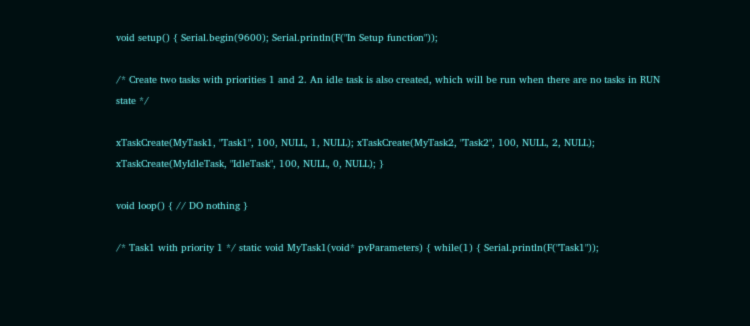void setup() { Serial.begin(9600); Serial.println(F("In Setup function"));

/* Create two tasks with priorities 1 and 2. An idle task is also created, which will be run when there are no tasks in RUN state */

xTaskCreate(MyTask1, "Task1", 100, NULL, 1, NULL); xTaskCreate(MyTask2, "Task2", 100, NULL, 2, NULL); xTaskCreate(MyIdleTask, "IdleTask", 100, NULL, 0, NULL); }

void loop() { // DO nothing }

/* Task1 with priority 1 */ static void MyTask1(void* pvParameters) { while(1) { Serial.println(F("Task1"));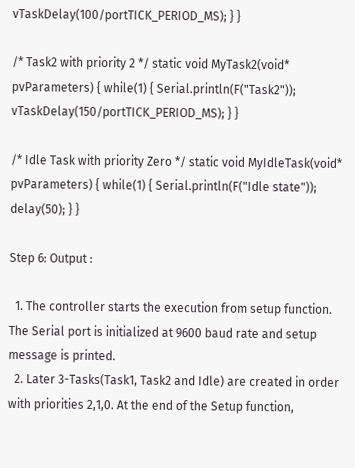vTaskDelay(100/portTICK_PERIOD_MS); } }

/* Task2 with priority 2 */ static void MyTask2(void* pvParameters) { while(1) { Serial.println(F("Task2")); vTaskDelay(150/portTICK_PERIOD_MS); } }

/* Idle Task with priority Zero */ static void MyIdleTask(void* pvParameters) { while(1) { Serial.println(F("Idle state")); delay(50); } }

Step 6: Output :

  1. The controller starts the execution from setup function. The Serial port is initialized at 9600 baud rate and setup message is printed.
  2. Later 3-Tasks(Task1, Task2 and Idle) are created in order with priorities 2,1,0. At the end of the Setup function,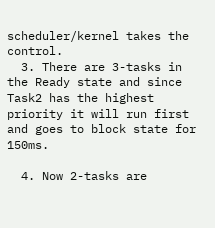scheduler/kernel takes the control.
  3. There are 3-tasks in the Ready state and since Task2 has the highest priority it will run first and goes to block state for 150ms.

  4. Now 2-tasks are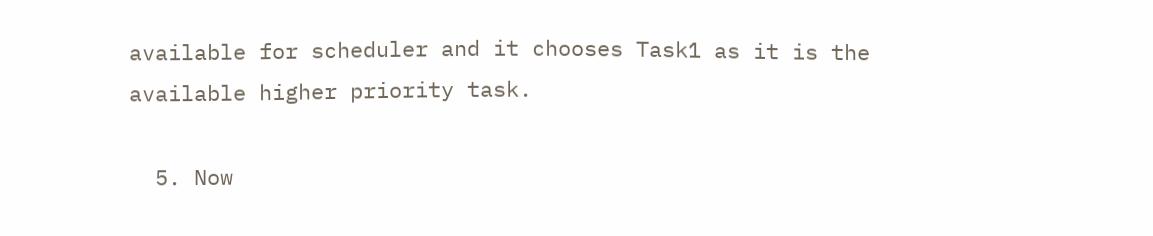available for scheduler and it chooses Task1 as it is the available higher priority task.

  5. Now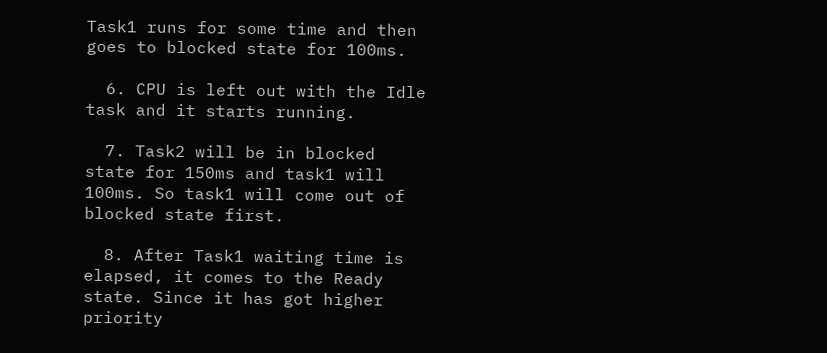Task1 runs for some time and then goes to blocked state for 100ms.

  6. CPU is left out with the Idle task and it starts running.

  7. Task2 will be in blocked state for 150ms and task1 will 100ms. So task1 will come out of blocked state first.

  8. After Task1 waiting time is elapsed, it comes to the Ready state. Since it has got higher priority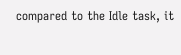compared to the Idle task, it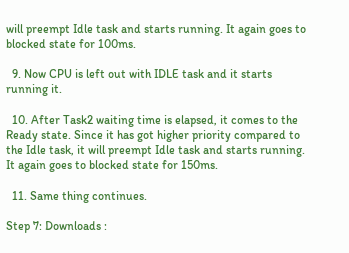will preempt Idle task and starts running. It again goes to blocked state for 100ms.

  9. Now CPU is left out with IDLE task and it starts running it.

  10. After Task2 waiting time is elapsed, it comes to the Ready state. Since it has got higher priority compared to the Idle task, it will preempt Idle task and starts running. It again goes to blocked state for 150ms.

  11. Same thing continues.

Step 7: Downloads :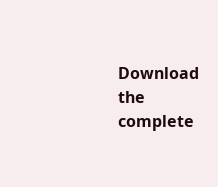Download the complete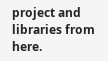project and libraries from here.